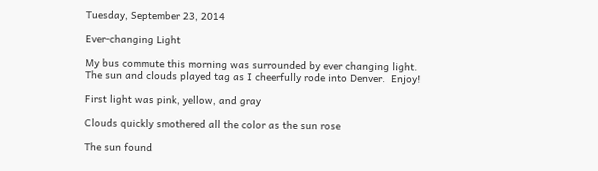Tuesday, September 23, 2014

Ever-changing Light

My bus commute this morning was surrounded by ever changing light.  The sun and clouds played tag as I cheerfully rode into Denver.  Enjoy!

First light was pink, yellow, and gray

Clouds quickly smothered all the color as the sun rose

The sun found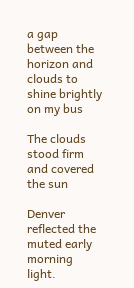a gap between the horizon and clouds to shine brightly on my bus

The clouds stood firm and covered the sun

Denver reflected the muted early morning light.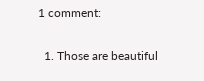1 comment:

  1. Those are beautiful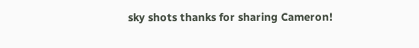sky shots thanks for sharing Cameron!